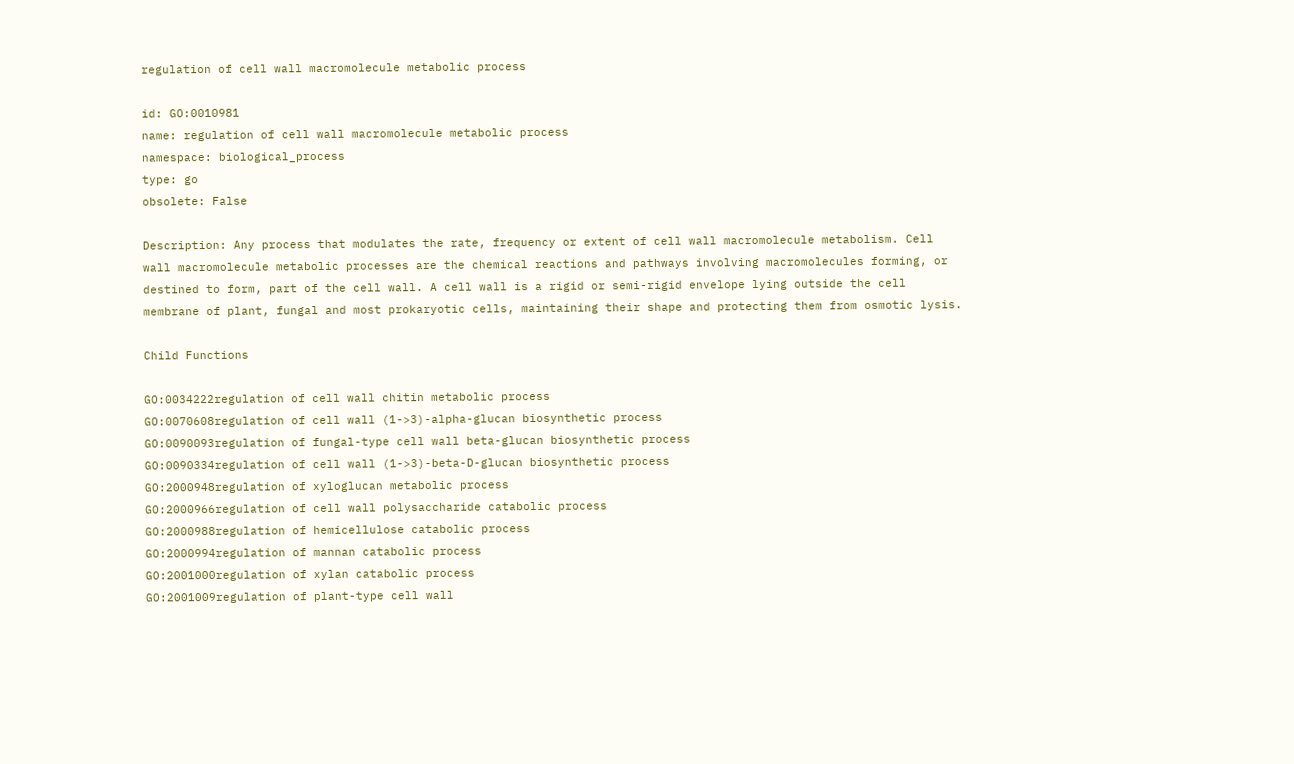regulation of cell wall macromolecule metabolic process

id: GO:0010981
name: regulation of cell wall macromolecule metabolic process
namespace: biological_process
type: go
obsolete: False

Description: Any process that modulates the rate, frequency or extent of cell wall macromolecule metabolism. Cell wall macromolecule metabolic processes are the chemical reactions and pathways involving macromolecules forming, or destined to form, part of the cell wall. A cell wall is a rigid or semi-rigid envelope lying outside the cell membrane of plant, fungal and most prokaryotic cells, maintaining their shape and protecting them from osmotic lysis.

Child Functions

GO:0034222regulation of cell wall chitin metabolic process
GO:0070608regulation of cell wall (1->3)-alpha-glucan biosynthetic process
GO:0090093regulation of fungal-type cell wall beta-glucan biosynthetic process
GO:0090334regulation of cell wall (1->3)-beta-D-glucan biosynthetic process
GO:2000948regulation of xyloglucan metabolic process
GO:2000966regulation of cell wall polysaccharide catabolic process
GO:2000988regulation of hemicellulose catabolic process
GO:2000994regulation of mannan catabolic process
GO:2001000regulation of xylan catabolic process
GO:2001009regulation of plant-type cell wall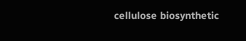cellulose biosynthetic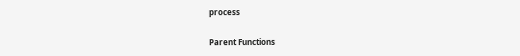process

Parent Functions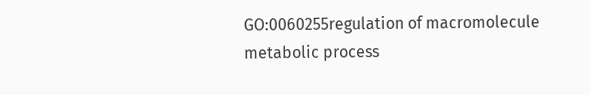GO:0060255regulation of macromolecule metabolic process